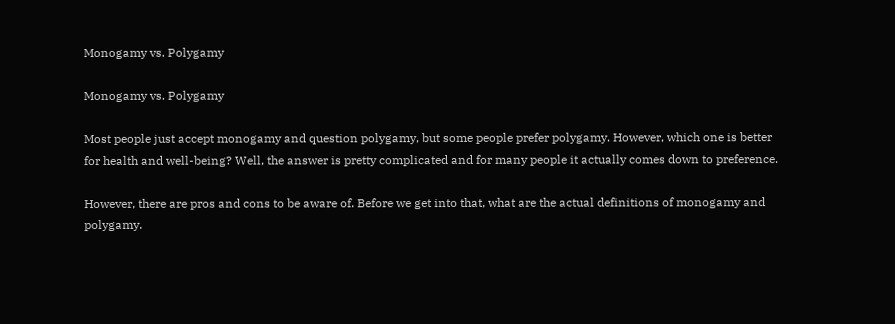Monogamy vs. Polygamy

Monogamy vs. Polygamy

Most people just accept monogamy and question polygamy, but some people prefer polygamy. However, which one is better for health and well-being? Well, the answer is pretty complicated and for many people it actually comes down to preference.

However, there are pros and cons to be aware of. Before we get into that, what are the actual definitions of monogamy and polygamy.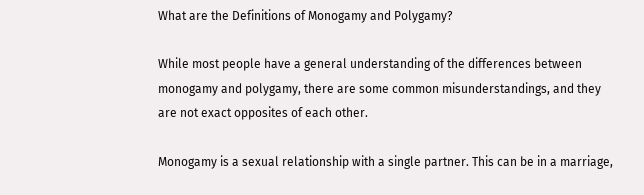What are the Definitions of Monogamy and Polygamy?

While most people have a general understanding of the differences between monogamy and polygamy, there are some common misunderstandings, and they are not exact opposites of each other.

Monogamy is a sexual relationship with a single partner. This can be in a marriage,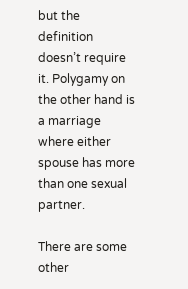but the definition doesn’t require it. Polygamy on the other hand is a marriage where either spouse has more than one sexual partner.

There are some other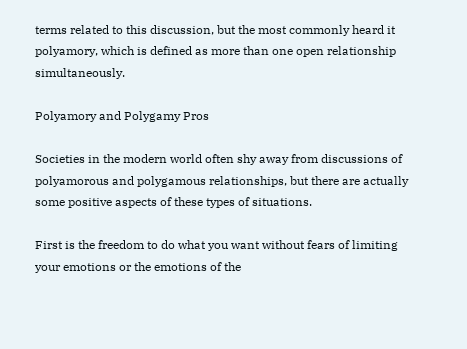terms related to this discussion, but the most commonly heard it polyamory, which is defined as more than one open relationship simultaneously.

Polyamory and Polygamy Pros

Societies in the modern world often shy away from discussions of polyamorous and polygamous relationships, but there are actually some positive aspects of these types of situations.

First is the freedom to do what you want without fears of limiting your emotions or the emotions of the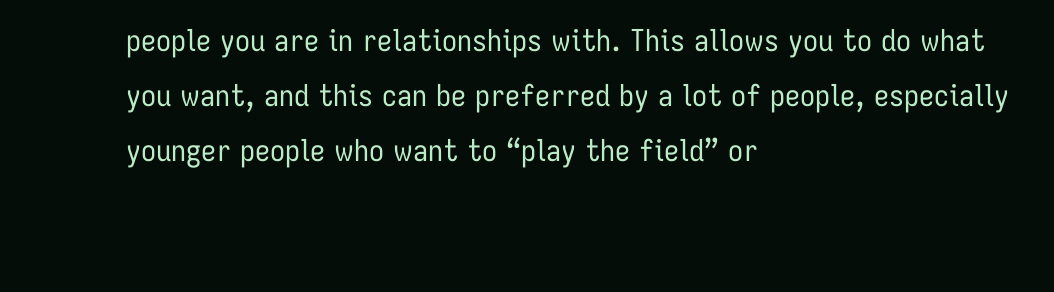people you are in relationships with. This allows you to do what you want, and this can be preferred by a lot of people, especially younger people who want to “play the field” or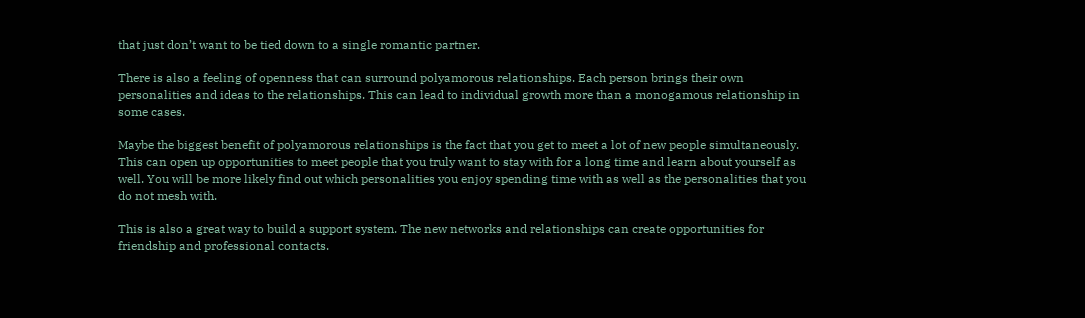that just don’t want to be tied down to a single romantic partner.

There is also a feeling of openness that can surround polyamorous relationships. Each person brings their own personalities and ideas to the relationships. This can lead to individual growth more than a monogamous relationship in some cases.

Maybe the biggest benefit of polyamorous relationships is the fact that you get to meet a lot of new people simultaneously. This can open up opportunities to meet people that you truly want to stay with for a long time and learn about yourself as well. You will be more likely find out which personalities you enjoy spending time with as well as the personalities that you do not mesh with.

This is also a great way to build a support system. The new networks and relationships can create opportunities for friendship and professional contacts.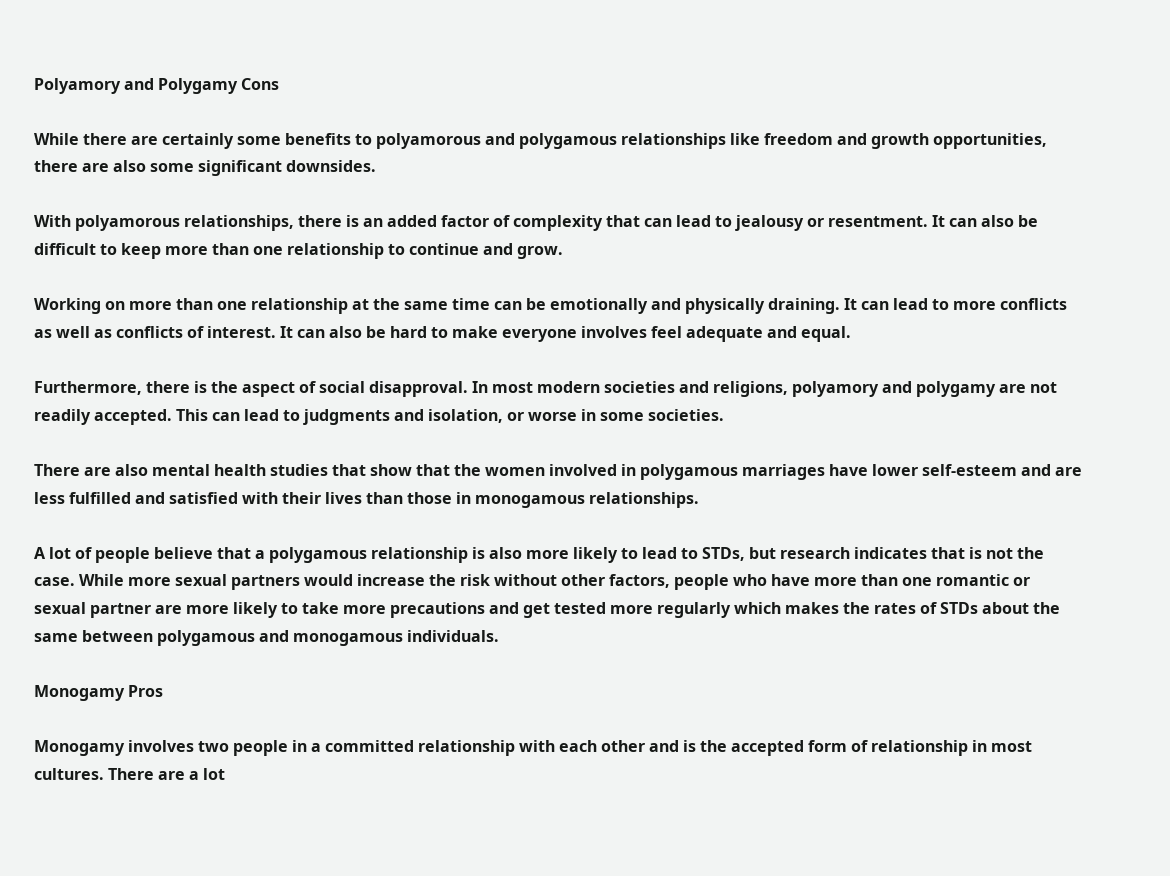Polyamory and Polygamy Cons

While there are certainly some benefits to polyamorous and polygamous relationships like freedom and growth opportunities, there are also some significant downsides.

With polyamorous relationships, there is an added factor of complexity that can lead to jealousy or resentment. It can also be difficult to keep more than one relationship to continue and grow.

Working on more than one relationship at the same time can be emotionally and physically draining. It can lead to more conflicts as well as conflicts of interest. It can also be hard to make everyone involves feel adequate and equal.

Furthermore, there is the aspect of social disapproval. In most modern societies and religions, polyamory and polygamy are not readily accepted. This can lead to judgments and isolation, or worse in some societies.

There are also mental health studies that show that the women involved in polygamous marriages have lower self-esteem and are less fulfilled and satisfied with their lives than those in monogamous relationships.

A lot of people believe that a polygamous relationship is also more likely to lead to STDs, but research indicates that is not the case. While more sexual partners would increase the risk without other factors, people who have more than one romantic or sexual partner are more likely to take more precautions and get tested more regularly which makes the rates of STDs about the same between polygamous and monogamous individuals.

Monogamy Pros

Monogamy involves two people in a committed relationship with each other and is the accepted form of relationship in most cultures. There are a lot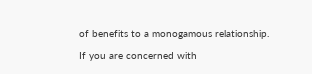of benefits to a monogamous relationship.

If you are concerned with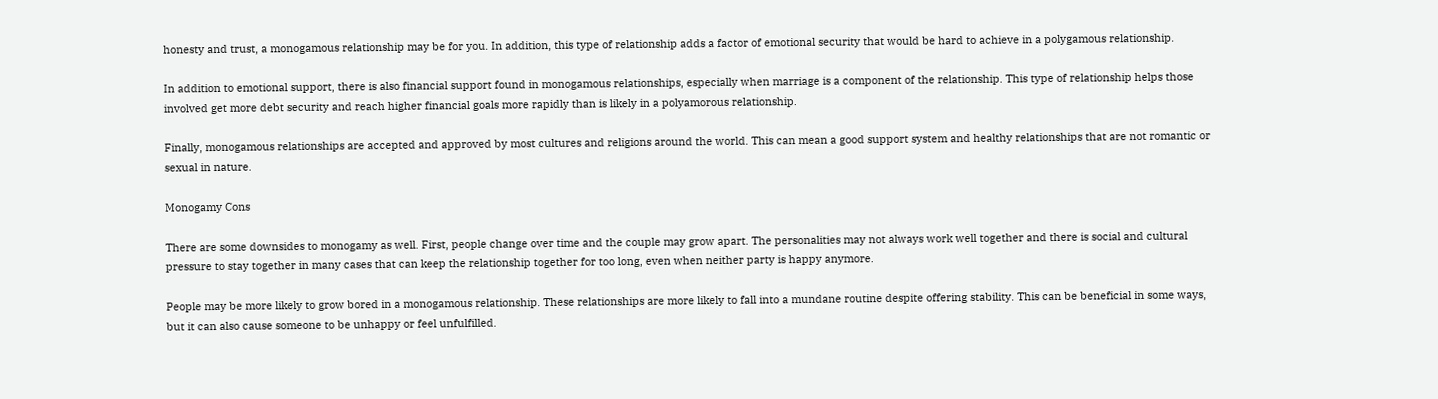honesty and trust, a monogamous relationship may be for you. In addition, this type of relationship adds a factor of emotional security that would be hard to achieve in a polygamous relationship.

In addition to emotional support, there is also financial support found in monogamous relationships, especially when marriage is a component of the relationship. This type of relationship helps those involved get more debt security and reach higher financial goals more rapidly than is likely in a polyamorous relationship.

Finally, monogamous relationships are accepted and approved by most cultures and religions around the world. This can mean a good support system and healthy relationships that are not romantic or sexual in nature.

Monogamy Cons

There are some downsides to monogamy as well. First, people change over time and the couple may grow apart. The personalities may not always work well together and there is social and cultural pressure to stay together in many cases that can keep the relationship together for too long, even when neither party is happy anymore.

People may be more likely to grow bored in a monogamous relationship. These relationships are more likely to fall into a mundane routine despite offering stability. This can be beneficial in some ways, but it can also cause someone to be unhappy or feel unfulfilled.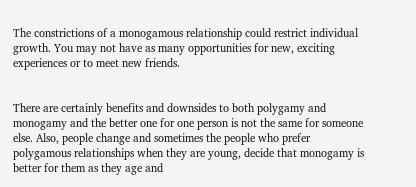The constrictions of a monogamous relationship could restrict individual growth. You may not have as many opportunities for new, exciting experiences or to meet new friends.


There are certainly benefits and downsides to both polygamy and monogamy and the better one for one person is not the same for someone else. Also, people change and sometimes the people who prefer polygamous relationships when they are young, decide that monogamy is better for them as they age and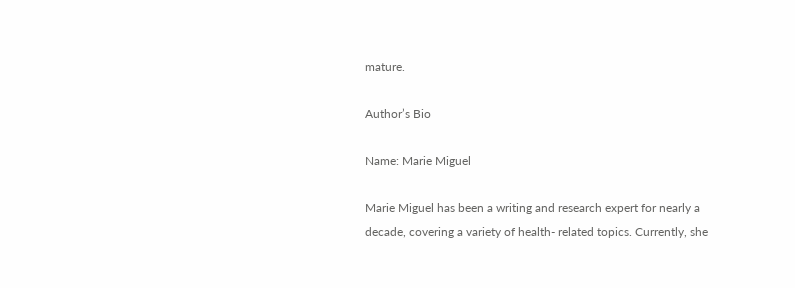mature.

Author’s Bio

Name: Marie Miguel

Marie Miguel has been a writing and research expert for nearly a decade, covering a variety of health- related topics. Currently, she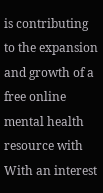is contributing to the expansion and growth of a free online mental health resource with With an interest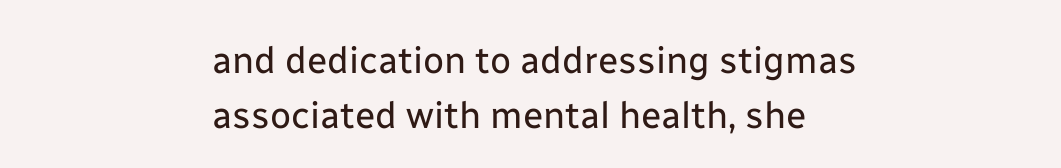and dedication to addressing stigmas associated with mental health, she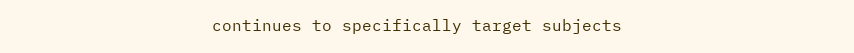continues to specifically target subjects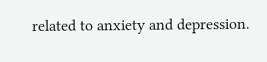related to anxiety and depression.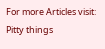For more Articles visit: Pitty things